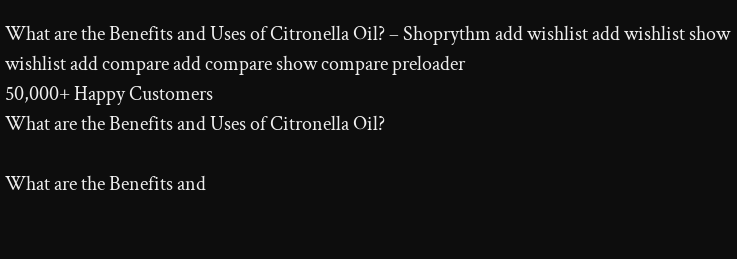What are the Benefits and Uses of Citronella Oil? – Shoprythm add wishlist add wishlist show wishlist add compare add compare show compare preloader
50,000+ Happy Customers
What are the Benefits and Uses of Citronella Oil?

What are the Benefits and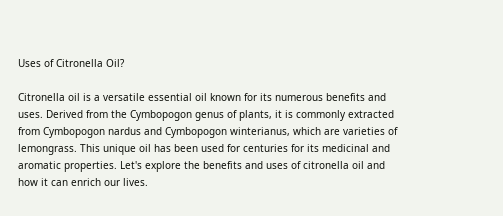Uses of Citronella Oil?

Citronella oil is a versatile essential oil known for its numerous benefits and uses. Derived from the Cymbopogon genus of plants, it is commonly extracted from Cymbopogon nardus and Cymbopogon winterianus, which are varieties of lemongrass. This unique oil has been used for centuries for its medicinal and aromatic properties. Let's explore the benefits and uses of citronella oil and how it can enrich our lives.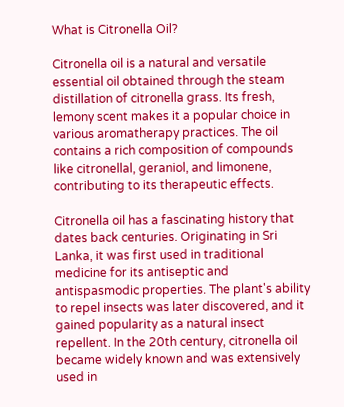What is Citronella Oil?

Citronella oil is a natural and versatile essential oil obtained through the steam distillation of citronella grass. Its fresh, lemony scent makes it a popular choice in various aromatherapy practices. The oil contains a rich composition of compounds like citronellal, geraniol, and limonene, contributing to its therapeutic effects.

Citronella oil has a fascinating history that dates back centuries. Originating in Sri Lanka, it was first used in traditional medicine for its antiseptic and antispasmodic properties. The plant's ability to repel insects was later discovered, and it gained popularity as a natural insect repellent. In the 20th century, citronella oil became widely known and was extensively used in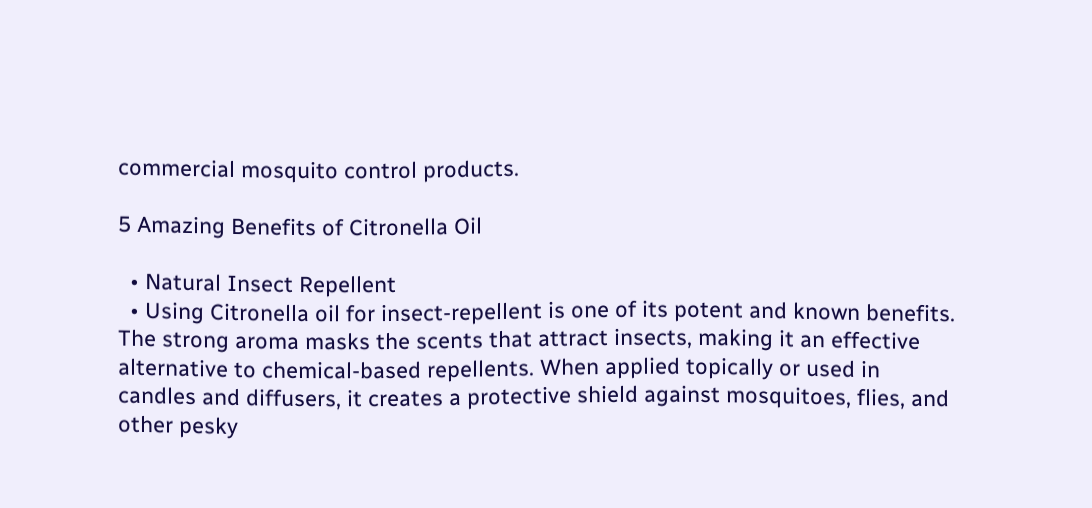commercial mosquito control products.

5 Amazing Benefits of Citronella Oil

  • Natural Insect Repellent
  • Using Citronella oil for insect-repellent is one of its potent and known benefits. The strong aroma masks the scents that attract insects, making it an effective alternative to chemical-based repellents. When applied topically or used in candles and diffusers, it creates a protective shield against mosquitoes, flies, and other pesky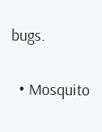bugs.


  • Mosquito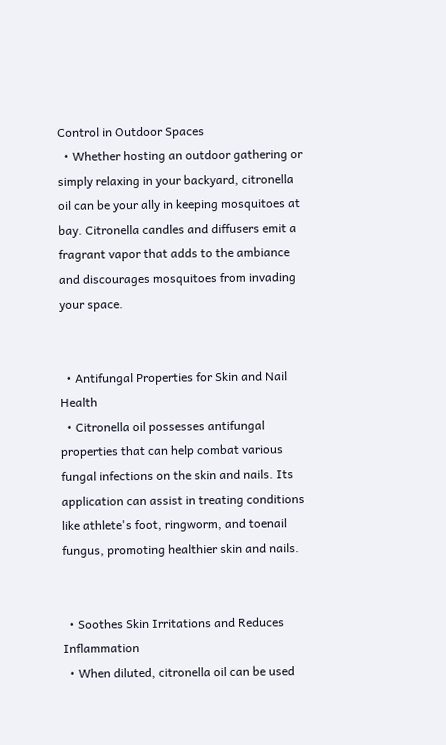Control in Outdoor Spaces
  • Whether hosting an outdoor gathering or simply relaxing in your backyard, citronella oil can be your ally in keeping mosquitoes at bay. Citronella candles and diffusers emit a fragrant vapor that adds to the ambiance and discourages mosquitoes from invading your space.


  • Antifungal Properties for Skin and Nail Health
  • Citronella oil possesses antifungal properties that can help combat various fungal infections on the skin and nails. Its application can assist in treating conditions like athlete's foot, ringworm, and toenail fungus, promoting healthier skin and nails.


  • Soothes Skin Irritations and Reduces Inflammation
  • When diluted, citronella oil can be used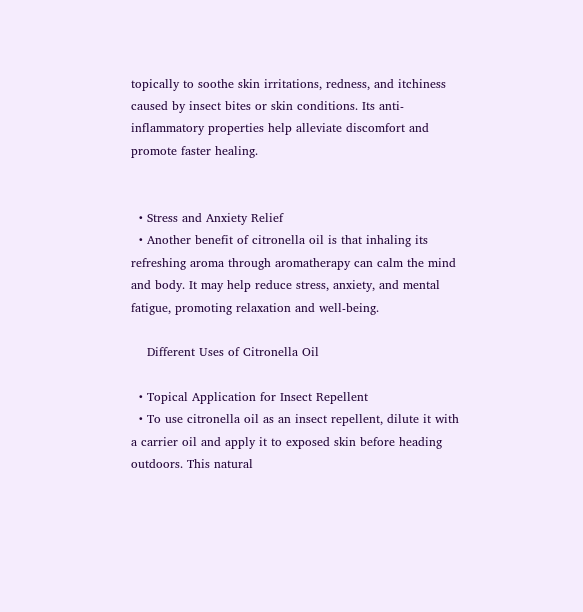topically to soothe skin irritations, redness, and itchiness caused by insect bites or skin conditions. Its anti-inflammatory properties help alleviate discomfort and promote faster healing.


  • Stress and Anxiety Relief
  • Another benefit of citronella oil is that inhaling its refreshing aroma through aromatherapy can calm the mind and body. It may help reduce stress, anxiety, and mental fatigue, promoting relaxation and well-being.

    Different Uses of Citronella Oil

  • Topical Application for Insect Repellent
  • To use citronella oil as an insect repellent, dilute it with a carrier oil and apply it to exposed skin before heading outdoors. This natural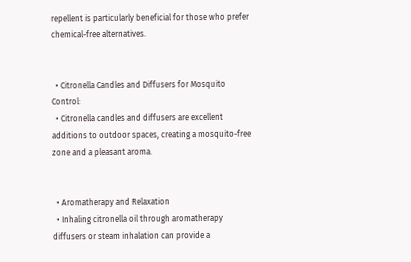repellent is particularly beneficial for those who prefer chemical-free alternatives.


  • Citronella Candles and Diffusers for Mosquito Control:
  • Citronella candles and diffusers are excellent additions to outdoor spaces, creating a mosquito-free zone and a pleasant aroma.


  • Aromatherapy and Relaxation
  • Inhaling citronella oil through aromatherapy diffusers or steam inhalation can provide a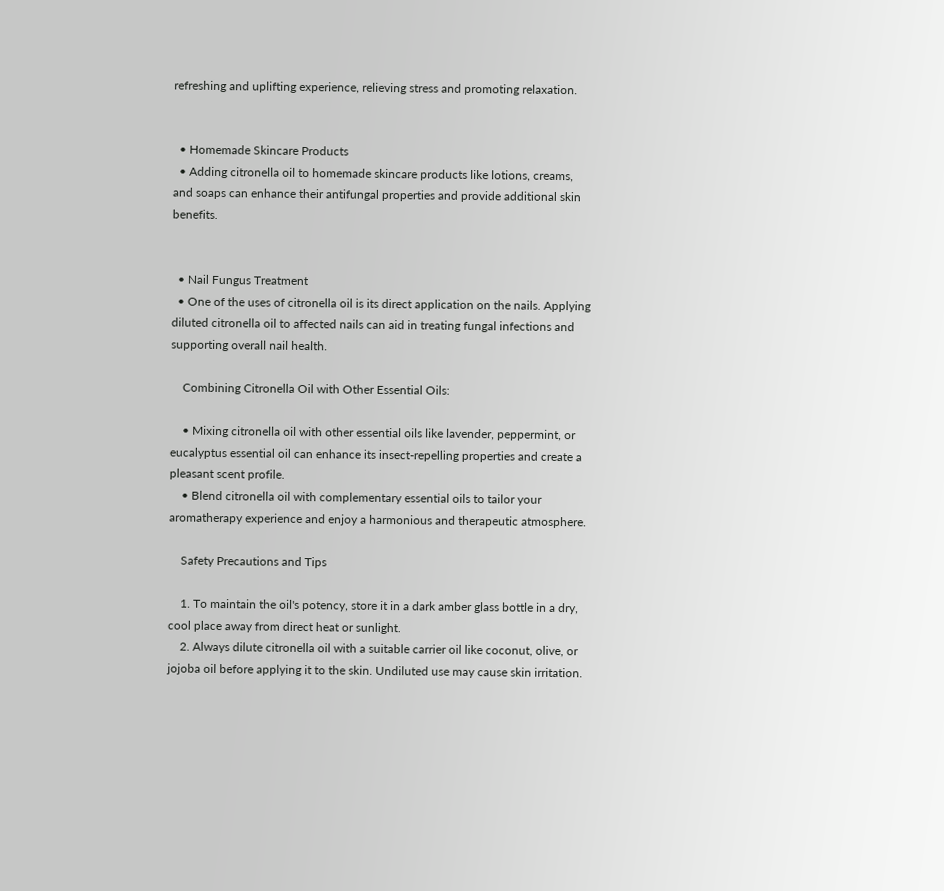refreshing and uplifting experience, relieving stress and promoting relaxation.


  • Homemade Skincare Products
  • Adding citronella oil to homemade skincare products like lotions, creams, and soaps can enhance their antifungal properties and provide additional skin benefits.


  • Nail Fungus Treatment
  • One of the uses of citronella oil is its direct application on the nails. Applying diluted citronella oil to affected nails can aid in treating fungal infections and supporting overall nail health.

    Combining Citronella Oil with Other Essential Oils:

    • Mixing citronella oil with other essential oils like lavender, peppermint, or eucalyptus essential oil can enhance its insect-repelling properties and create a pleasant scent profile.
    • Blend citronella oil with complementary essential oils to tailor your aromatherapy experience and enjoy a harmonious and therapeutic atmosphere.

    Safety Precautions and Tips

    1. To maintain the oil's potency, store it in a dark amber glass bottle in a dry, cool place away from direct heat or sunlight.
    2. Always dilute citronella oil with a suitable carrier oil like coconut, olive, or jojoba oil before applying it to the skin. Undiluted use may cause skin irritation.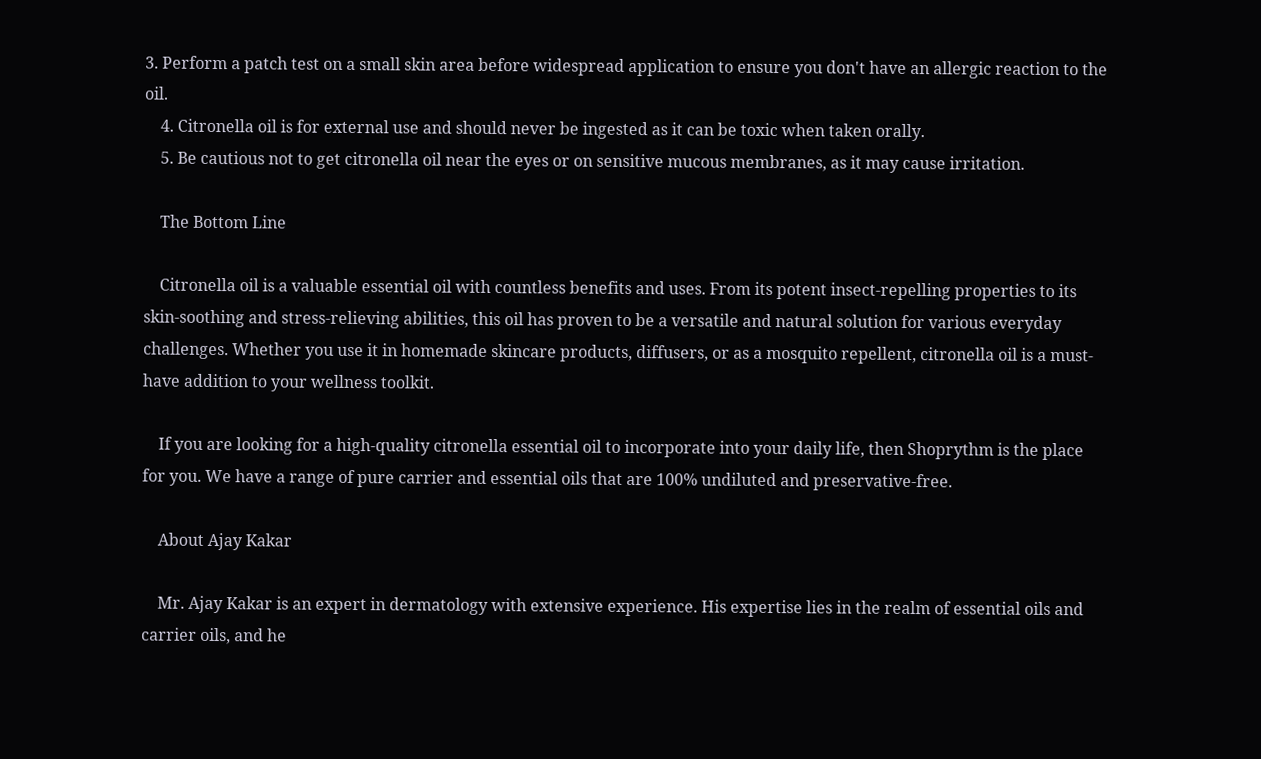3. Perform a patch test on a small skin area before widespread application to ensure you don't have an allergic reaction to the oil.
    4. Citronella oil is for external use and should never be ingested as it can be toxic when taken orally.
    5. Be cautious not to get citronella oil near the eyes or on sensitive mucous membranes, as it may cause irritation.

    The Bottom Line

    Citronella oil is a valuable essential oil with countless benefits and uses. From its potent insect-repelling properties to its skin-soothing and stress-relieving abilities, this oil has proven to be a versatile and natural solution for various everyday challenges. Whether you use it in homemade skincare products, diffusers, or as a mosquito repellent, citronella oil is a must-have addition to your wellness toolkit.

    If you are looking for a high-quality citronella essential oil to incorporate into your daily life, then Shoprythm is the place for you. We have a range of pure carrier and essential oils that are 100% undiluted and preservative-free.

    About Ajay Kakar

    Mr. Ajay Kakar is an expert in dermatology with extensive experience. His expertise lies in the realm of essential oils and carrier oils, and he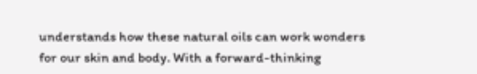understands how these natural oils can work wonders for our skin and body. With a forward-thinking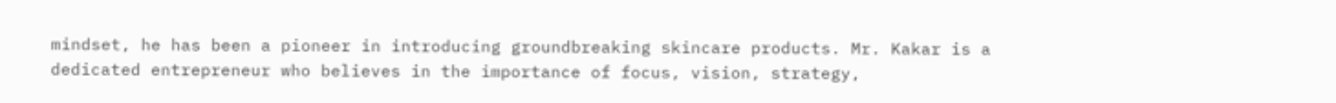mindset, he has been a pioneer in introducing groundbreaking skincare products. Mr. Kakar is a dedicated entrepreneur who believes in the importance of focus, vision, strategy,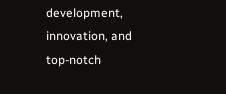development, innovation, and top-notch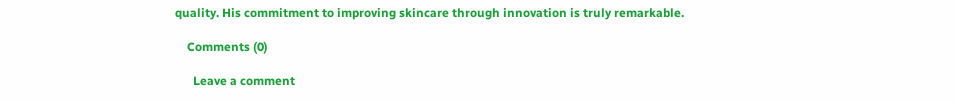quality. His commitment to improving skincare through innovation is truly remarkable.

    Comments (0)

      Leave a comment